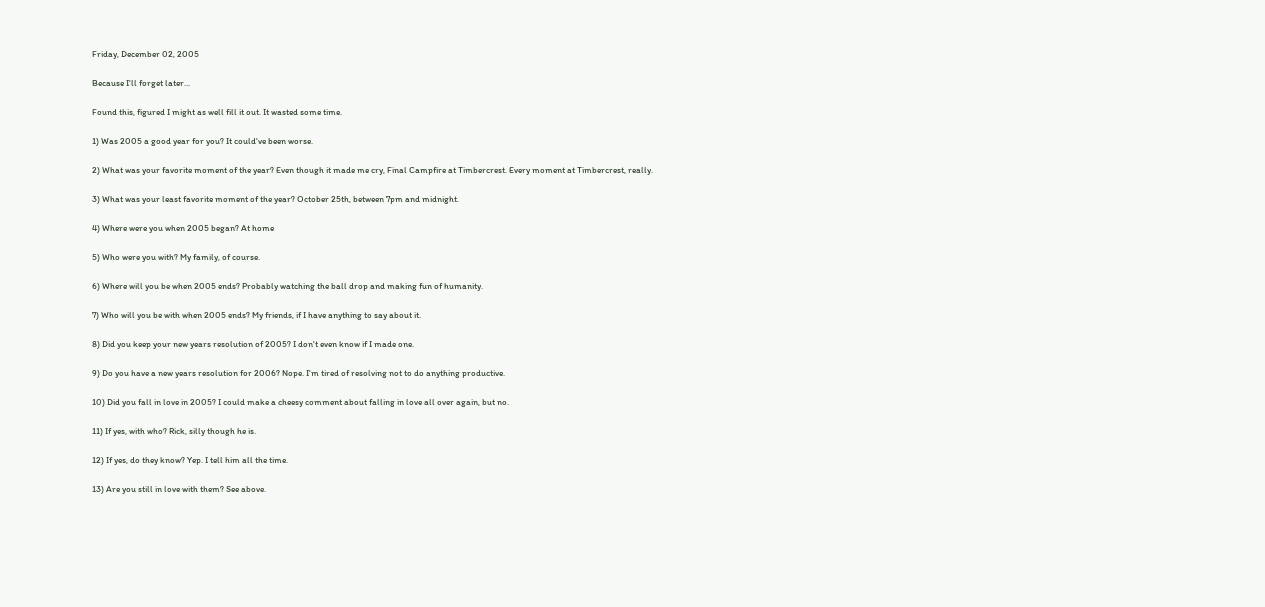Friday, December 02, 2005

Because I'll forget later...

Found this, figured I might as well fill it out. It wasted some time.

1) Was 2005 a good year for you? It could've been worse.

2) What was your favorite moment of the year? Even though it made me cry, Final Campfire at Timbercrest. Every moment at Timbercrest, really.

3) What was your least favorite moment of the year? October 25th, between 7pm and midnight.

4) Where were you when 2005 began? At home

5) Who were you with? My family, of course.

6) Where will you be when 2005 ends? Probably watching the ball drop and making fun of humanity.

7) Who will you be with when 2005 ends? My friends, if I have anything to say about it.

8) Did you keep your new years resolution of 2005? I don't even know if I made one.

9) Do you have a new years resolution for 2006? Nope. I'm tired of resolving not to do anything productive.

10) Did you fall in love in 2005? I could make a cheesy comment about falling in love all over again, but no.

11) If yes, with who? Rick, silly though he is.

12) If yes, do they know? Yep. I tell him all the time.

13) Are you still in love with them? See above.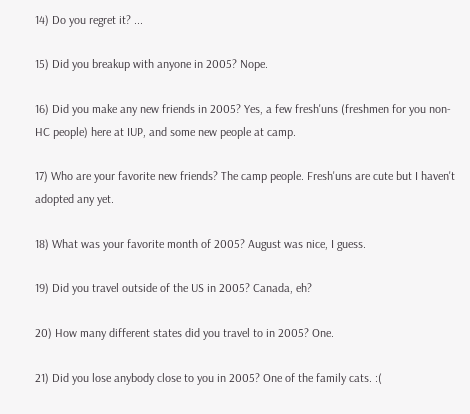14) Do you regret it? ...

15) Did you breakup with anyone in 2005? Nope.

16) Did you make any new friends in 2005? Yes, a few fresh'uns (freshmen for you non-HC people) here at IUP, and some new people at camp.

17) Who are your favorite new friends? The camp people. Fresh'uns are cute but I haven't adopted any yet.

18) What was your favorite month of 2005? August was nice, I guess.

19) Did you travel outside of the US in 2005? Canada, eh?

20) How many different states did you travel to in 2005? One.

21) Did you lose anybody close to you in 2005? One of the family cats. :(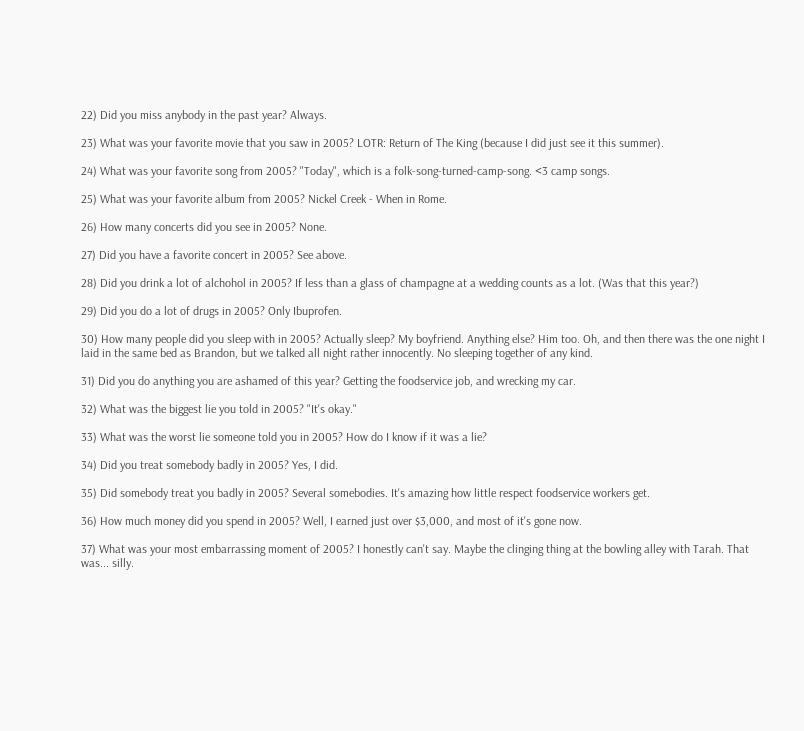22) Did you miss anybody in the past year? Always.

23) What was your favorite movie that you saw in 2005? LOTR: Return of The King (because I did just see it this summer).

24) What was your favorite song from 2005? "Today", which is a folk-song-turned-camp-song. <3 camp songs.

25) What was your favorite album from 2005? Nickel Creek - When in Rome.

26) How many concerts did you see in 2005? None.

27) Did you have a favorite concert in 2005? See above.

28) Did you drink a lot of alchohol in 2005? If less than a glass of champagne at a wedding counts as a lot. (Was that this year?)

29) Did you do a lot of drugs in 2005? Only Ibuprofen.

30) How many people did you sleep with in 2005? Actually sleep? My boyfriend. Anything else? Him too. Oh, and then there was the one night I laid in the same bed as Brandon, but we talked all night rather innocently. No sleeping together of any kind.

31) Did you do anything you are ashamed of this year? Getting the foodservice job, and wrecking my car.

32) What was the biggest lie you told in 2005? "It's okay."

33) What was the worst lie someone told you in 2005? How do I know if it was a lie?

34) Did you treat somebody badly in 2005? Yes, I did.

35) Did somebody treat you badly in 2005? Several somebodies. It's amazing how little respect foodservice workers get.

36) How much money did you spend in 2005? Well, I earned just over $3,000, and most of it's gone now.

37) What was your most embarrassing moment of 2005? I honestly can't say. Maybe the clinging thing at the bowling alley with Tarah. That was... silly.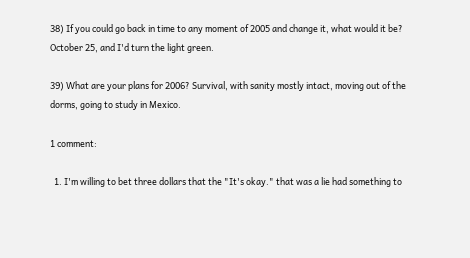38) If you could go back in time to any moment of 2005 and change it, what would it be? October 25, and I'd turn the light green.

39) What are your plans for 2006? Survival, with sanity mostly intact, moving out of the dorms, going to study in Mexico.

1 comment:

  1. I'm willing to bet three dollars that the "It's okay." that was a lie had something to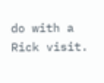do with a Rick visit.